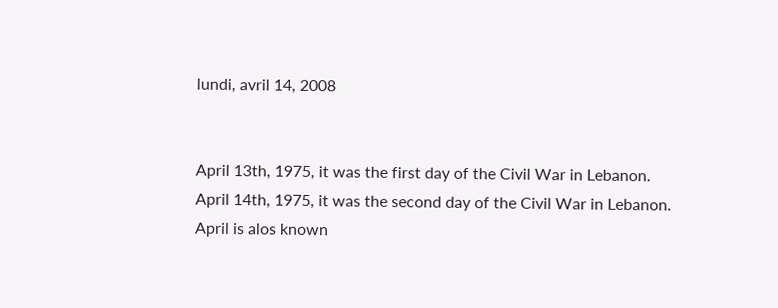lundi, avril 14, 2008


April 13th, 1975, it was the first day of the Civil War in Lebanon.
April 14th, 1975, it was the second day of the Civil War in Lebanon.
April is alos known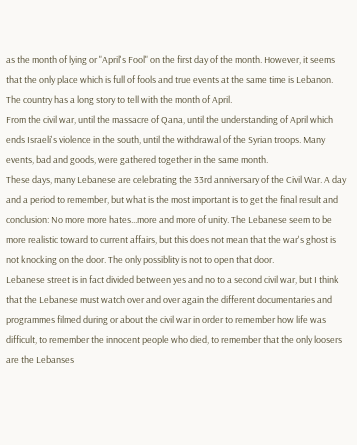as the month of lying or "April's Fool" on the first day of the month. However, it seems that the only place which is full of fools and true events at the same time is Lebanon. The country has a long story to tell with the month of April.
From the civil war, until the massacre of Qana, until the understanding of April which ends Israeli's violence in the south, until the withdrawal of the Syrian troops. Many events, bad and goods, were gathered together in the same month.
These days, many Lebanese are celebrating the 33rd anniversary of the Civil War. A day and a period to remember, but what is the most important is to get the final result and conclusion: No more more hates...more and more of unity. The Lebanese seem to be more realistic toward to current affairs, but this does not mean that the war's ghost is not knocking on the door. The only possiblity is not to open that door.
Lebanese street is in fact divided between yes and no to a second civil war, but I think that the Lebanese must watch over and over again the different documentaries and programmes filmed during or about the civil war in order to remember how life was difficult, to remember the innocent people who died, to remember that the only loosers are the Lebanses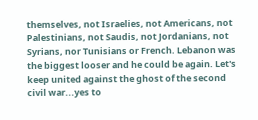themselves, not Israelies, not Americans, not Palestinians, not Saudis, not Jordanians, not Syrians, nor Tunisians or French. Lebanon was the biggest looser and he could be again. Let's keep united against the ghost of the second civil war...yes to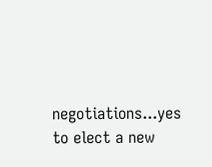negotiations...yes to elect a new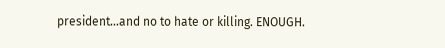president...and no to hate or killing. ENOUGH.